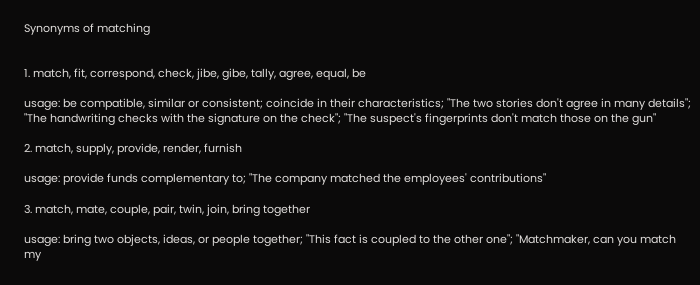Synonyms of matching


1. match, fit, correspond, check, jibe, gibe, tally, agree, equal, be

usage: be compatible, similar or consistent; coincide in their characteristics; "The two stories don't agree in many details"; "The handwriting checks with the signature on the check"; "The suspect's fingerprints don't match those on the gun"

2. match, supply, provide, render, furnish

usage: provide funds complementary to; "The company matched the employees' contributions"

3. match, mate, couple, pair, twin, join, bring together

usage: bring two objects, ideas, or people together; "This fact is coupled to the other one"; "Matchmaker, can you match my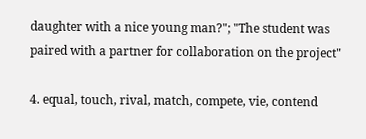daughter with a nice young man?"; "The student was paired with a partner for collaboration on the project"

4. equal, touch, rival, match, compete, vie, contend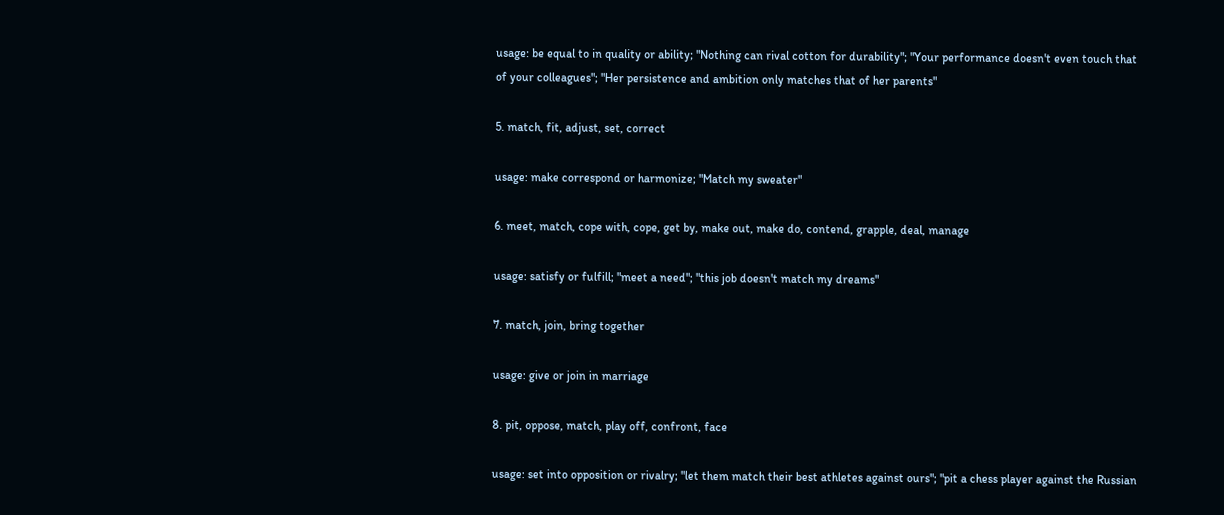usage: be equal to in quality or ability; "Nothing can rival cotton for durability"; "Your performance doesn't even touch that of your colleagues"; "Her persistence and ambition only matches that of her parents"

5. match, fit, adjust, set, correct

usage: make correspond or harmonize; "Match my sweater"

6. meet, match, cope with, cope, get by, make out, make do, contend, grapple, deal, manage

usage: satisfy or fulfill; "meet a need"; "this job doesn't match my dreams"

7. match, join, bring together

usage: give or join in marriage

8. pit, oppose, match, play off, confront, face

usage: set into opposition or rivalry; "let them match their best athletes against ours"; "pit a chess player against the Russian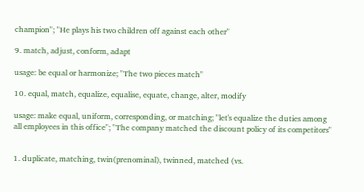champion"; "He plays his two children off against each other"

9. match, adjust, conform, adapt

usage: be equal or harmonize; "The two pieces match"

10. equal, match, equalize, equalise, equate, change, alter, modify

usage: make equal, uniform, corresponding, or matching; "let's equalize the duties among all employees in this office"; "The company matched the discount policy of its competitors"


1. duplicate, matching, twin(prenominal), twinned, matched (vs.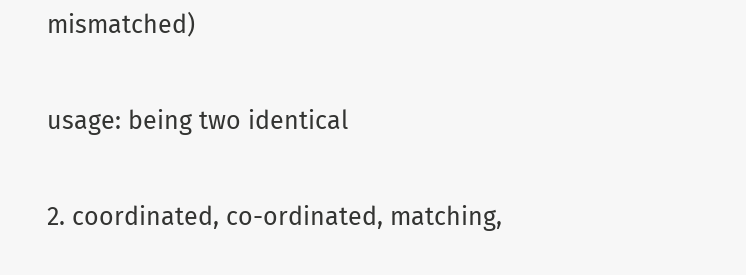mismatched)

usage: being two identical

2. coordinated, co-ordinated, matching,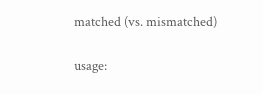matched (vs. mismatched)

usage: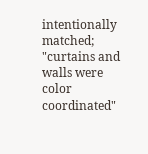intentionally matched; "curtains and walls were color coordinated"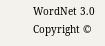WordNet 3.0 Copyright ©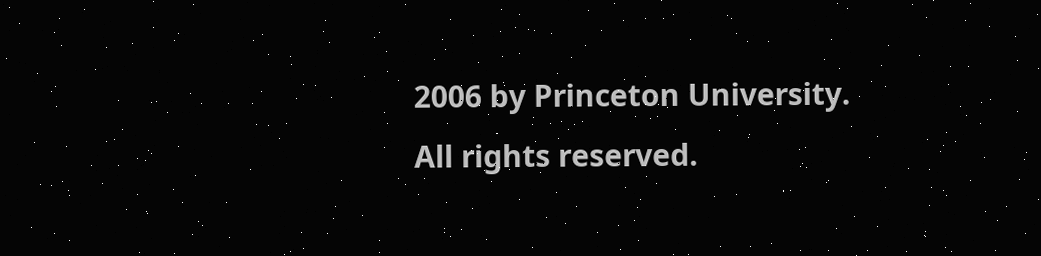2006 by Princeton University.
All rights reserved.